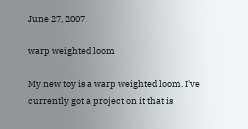June 27, 2007

warp weighted loom

My new toy is a warp weighted loom. I've currently got a project on it that is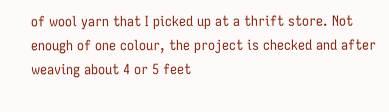of wool yarn that I picked up at a thrift store. Not enough of one colour, the project is checked and after weaving about 4 or 5 feet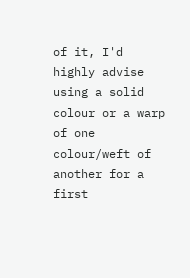of it, I'd highly advise using a solid colour or a warp of one colour/weft of another for a first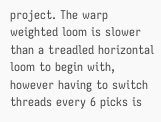project. The warp weighted loom is slower than a treadled horizontal loom to begin with, however having to switch threads every 6 picks is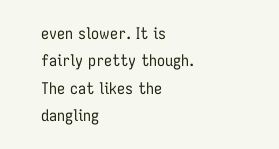even slower. It is fairly pretty though. The cat likes the dangling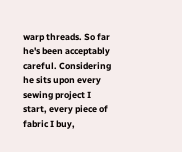warp threads. So far he's been acceptably careful. Considering he sits upon every sewing project I start, every piece of fabric I buy,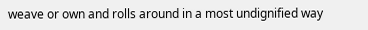weave or own and rolls around in a most undignified way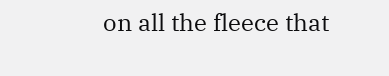on all the fleece that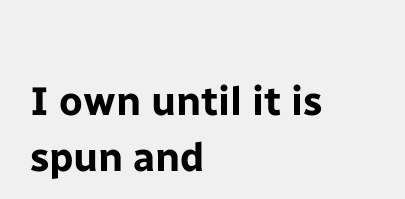I own until it is spun and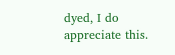dyed, I do appreciate this.